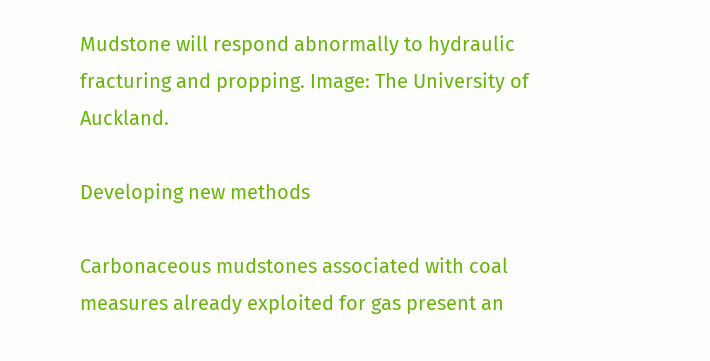Mudstone will respond abnormally to hydraulic fracturing and propping. Image: The University of Auckland.

Developing new methods

Carbonaceous mudstones associated with coal measures already exploited for gas present an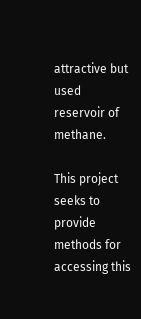attractive but used reservoir of methane.

This project seeks to provide methods for accessing this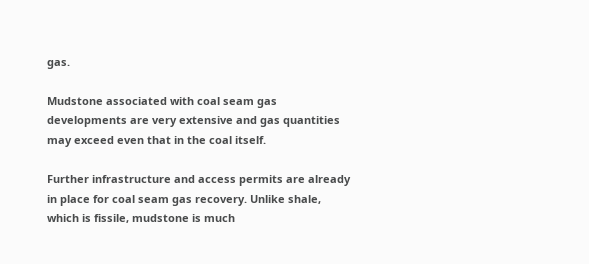gas.

Mudstone associated with coal seam gas developments are very extensive and gas quantities may exceed even that in the coal itself.

Further infrastructure and access permits are already in place for coal seam gas recovery. Unlike shale, which is fissile, mudstone is much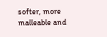softer, more malleable and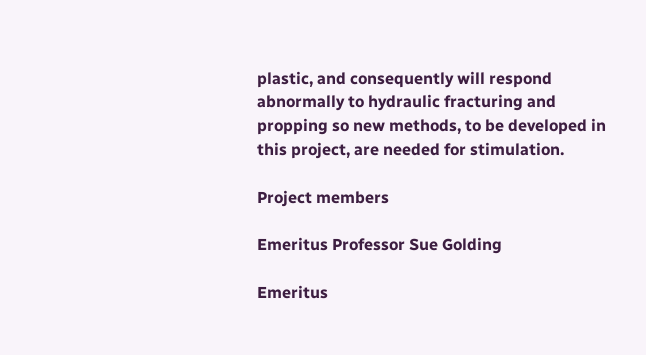plastic, and consequently will respond abnormally to hydraulic fracturing and propping so new methods, to be developed in this project, are needed for stimulation.

Project members

Emeritus Professor Sue Golding

Emeritus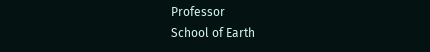Professor
School of Earth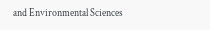and Environmental Sciences